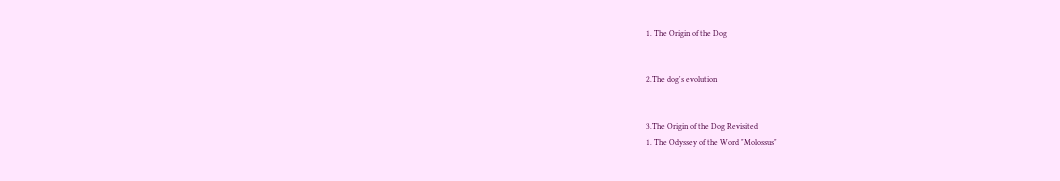1. The Origin of the Dog


2.The dog's evolution


3.The Origin of the Dog Revisited
1. The Odyssey of the Word "Molossus"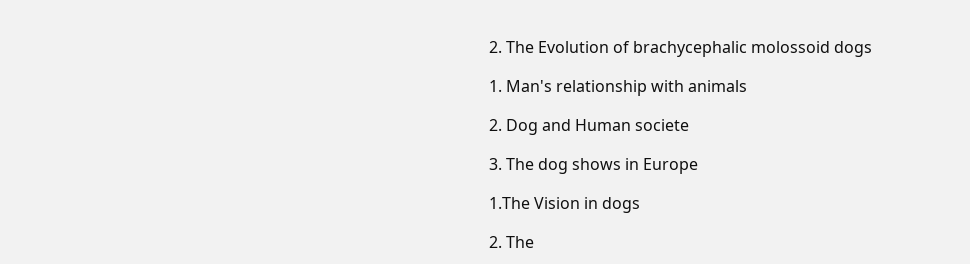2. The Evolution of brachycephalic molossoid dogs

1. Man's relationship with animals

2. Dog and Human societe

3. The dog shows in Europe

1.The Vision in dogs

2. The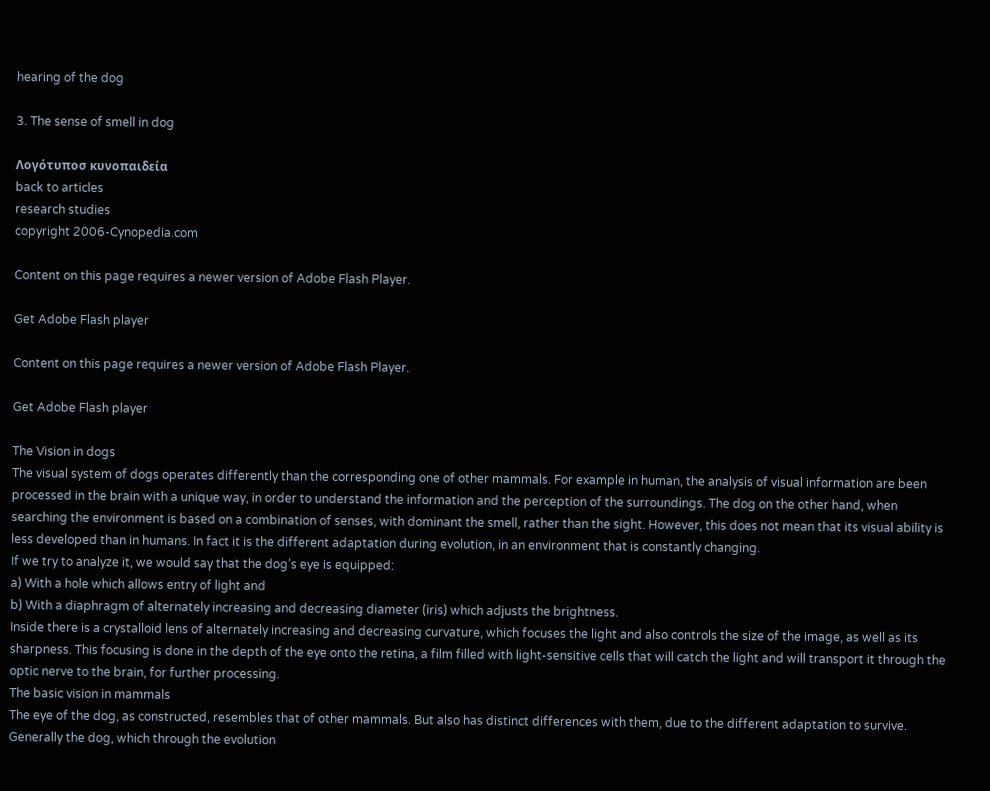hearing of the dog

3. The sense of smell in dog

Λογότυποσ κυνοπαιδεία
back to articles
research studies
copyright 2006-Cynopedia.com

Content on this page requires a newer version of Adobe Flash Player.

Get Adobe Flash player

Content on this page requires a newer version of Adobe Flash Player.

Get Adobe Flash player

The Vision in dogs
The visual system of dogs operates differently than the corresponding one of other mammals. For example in human, the analysis of visual information are been processed in the brain with a unique way, in order to understand the information and the perception of the surroundings. The dog on the other hand, when searching the environment is based on a combination of senses, with dominant the smell, rather than the sight. However, this does not mean that its visual ability is less developed than in humans. In fact it is the different adaptation during evolution, in an environment that is constantly changing.
If we try to analyze it, we would say that the dog’s eye is equipped:
a) With a hole which allows entry of light and
b) With a diaphragm of alternately increasing and decreasing diameter (iris) which adjusts the brightness.
Inside there is a crystalloid lens of alternately increasing and decreasing curvature, which focuses the light and also controls the size of the image, as well as its sharpness. This focusing is done in the depth of the eye onto the retina, a film filled with light-sensitive cells that will catch the light and will transport it through the optic nerve to the brain, for further processing.
The basic vision in mammals
The eye of the dog, as constructed, resembles that of other mammals. But also has distinct differences with them, due to the different adaptation to survive. Generally the dog, which through the evolution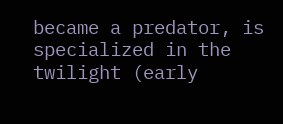became a predator, is specialized in the twilight (early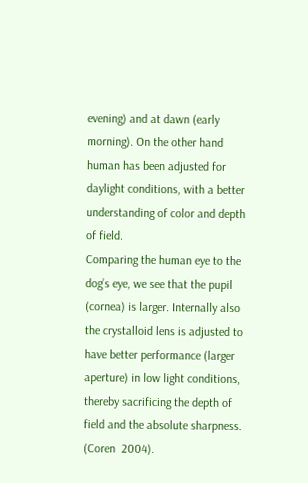evening) and at dawn (early morning). On the other hand human has been adjusted for daylight conditions, with a better understanding of color and depth of field.
Comparing the human eye to the dog’s eye, we see that the pupil (cornea) is larger. Internally also the crystalloid lens is adjusted to have better performance (larger aperture) in low light conditions, thereby sacrificing the depth of field and the absolute sharpness. (Coren  2004).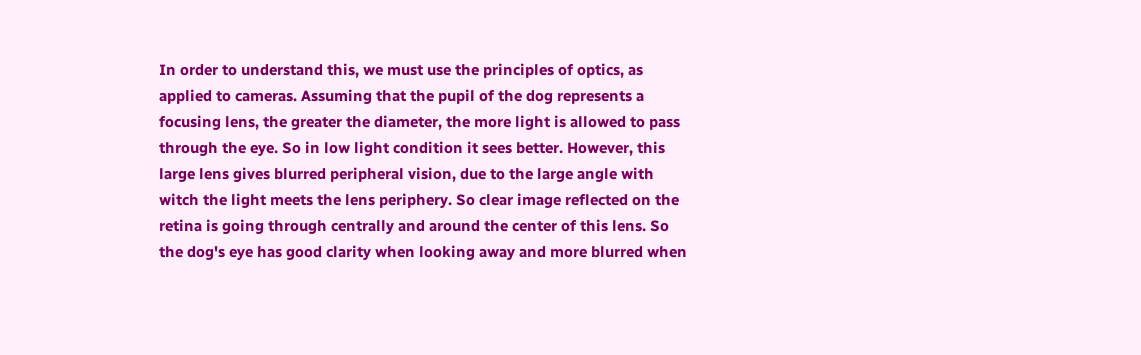In order to understand this, we must use the principles of optics, as applied to cameras. Assuming that the pupil of the dog represents a focusing lens, the greater the diameter, the more light is allowed to pass through the eye. So in low light condition it sees better. However, this large lens gives blurred peripheral vision, due to the large angle with witch the light meets the lens periphery. So clear image reflected on the retina is going through centrally and around the center of this lens. So the dog's eye has good clarity when looking away and more blurred when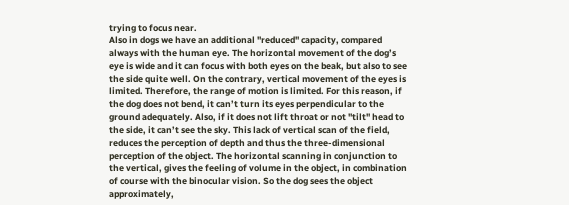trying to focus near.
Also in dogs we have an additional "reduced" capacity, compared always with the human eye. The horizontal movement of the dog’s eye is wide and it can focus with both eyes on the beak, but also to see the side quite well. On the contrary, vertical movement of the eyes is limited. Therefore, the range of motion is limited. For this reason, if the dog does not bend, it can’t turn its eyes perpendicular to the ground adequately. Also, if it does not lift throat or not "tilt" head to the side, it can’t see the sky. This lack of vertical scan of the field, reduces the perception of depth and thus the three-dimensional perception of the object. The horizontal scanning in conjunction to the vertical, gives the feeling of volume in the object, in combination of course with the binocular vision. So the dog sees the object approximately,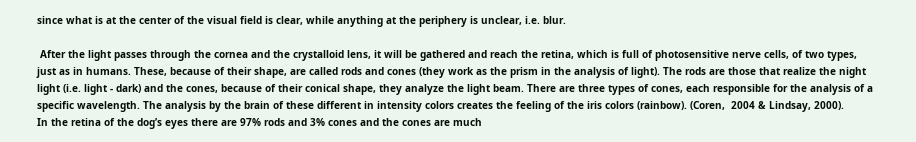since what is at the center of the visual field is clear, while anything at the periphery is unclear, i.e. blur.

 After the light passes through the cornea and the crystalloid lens, it will be gathered and reach the retina, which is full of photosensitive nerve cells, of two types, just as in humans. These, because of their shape, are called rods and cones (they work as the prism in the analysis of light). The rods are those that realize the night light (i.e. light - dark) and the cones, because of their conical shape, they analyze the light beam. There are three types of cones, each responsible for the analysis of a specific wavelength. The analysis by the brain of these different in intensity colors creates the feeling of the iris colors (rainbow). (Coren,  2004 & Lindsay, 2000).
In the retina of the dog’s eyes there are 97% rods and 3% cones and the cones are much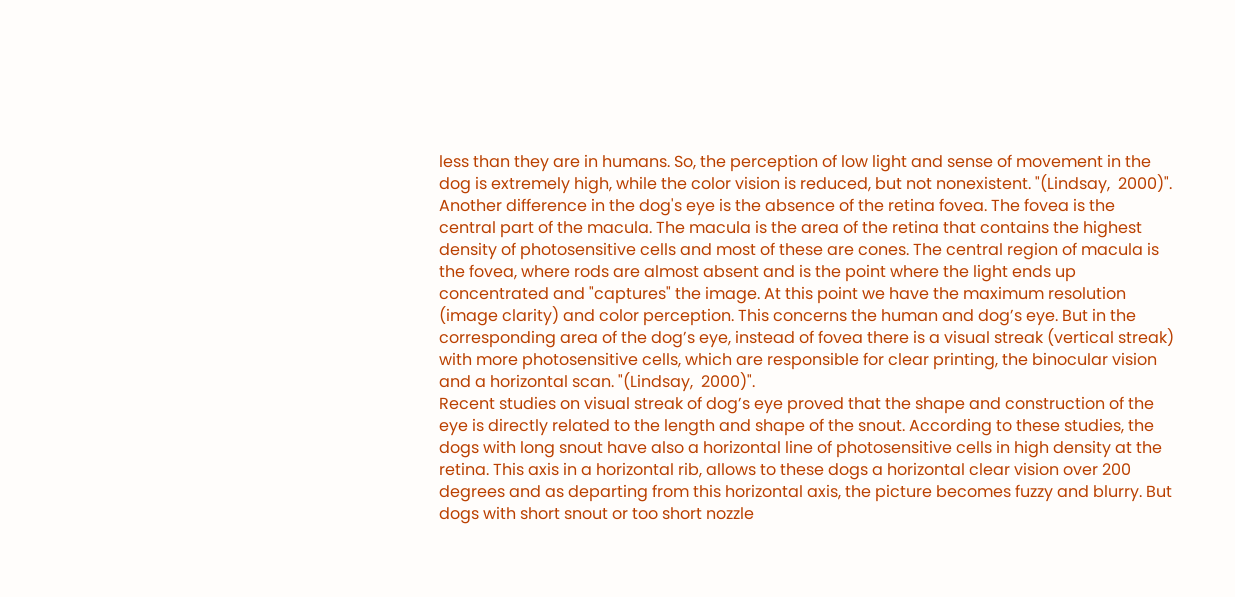less than they are in humans. So, the perception of low light and sense of movement in the dog is extremely high, while the color vision is reduced, but not nonexistent. "(Lindsay,  2000)".
Another difference in the dog's eye is the absence of the retina fovea. The fovea is the central part of the macula. The macula is the area of the retina that contains the highest density of photosensitive cells and most of these are cones. The central region of macula is the fovea, where rods are almost absent and is the point where the light ends up concentrated and "captures" the image. At this point we have the maximum resolution (image clarity) and color perception. This concerns the human and dog’s eye. But in the corresponding area of the dog’s eye, instead of fovea there is a visual streak (vertical streak) with more photosensitive cells, which are responsible for clear printing, the binocular vision and a horizontal scan. "(Lindsay,  2000)".
Recent studies on visual streak of dog’s eye proved that the shape and construction of the eye is directly related to the length and shape of the snout. According to these studies, the dogs with long snout have also a horizontal line of photosensitive cells in high density at the retina. This axis in a horizontal rib, allows to these dogs a horizontal clear vision over 200 degrees and as departing from this horizontal axis, the picture becomes fuzzy and blurry. But dogs with short snout or too short nozzle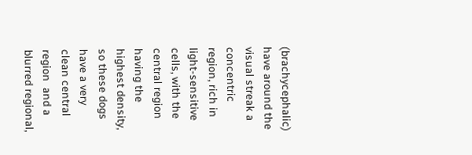(brachycephalic) have around the visual streak a concentric region, rich in light-sensitive cells, with the central region having the highest density, so these dogs have a very clean central region  and a blurred regional,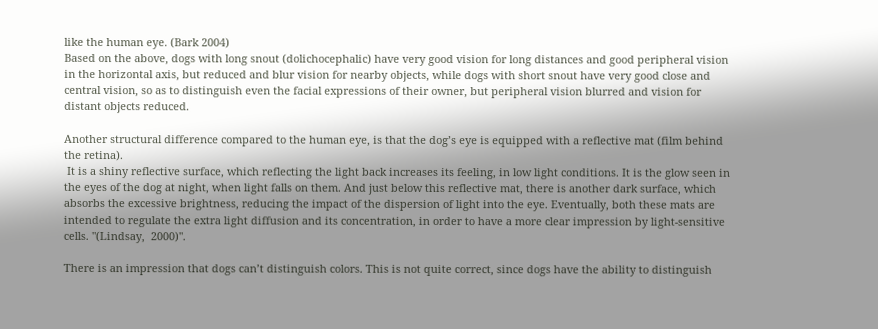like the human eye. (Bark 2004)
Based on the above, dogs with long snout (dolichocephalic) have very good vision for long distances and good peripheral vision in the horizontal axis, but reduced and blur vision for nearby objects, while dogs with short snout have very good close and central vision, so as to distinguish even the facial expressions of their owner, but peripheral vision blurred and vision for distant objects reduced.

Another structural difference compared to the human eye, is that the dog’s eye is equipped with a reflective mat (film behind the retina).
 It is a shiny reflective surface, which reflecting the light back increases its feeling, in low light conditions. It is the glow seen in the eyes of the dog at night, when light falls on them. And just below this reflective mat, there is another dark surface, which absorbs the excessive brightness, reducing the impact of the dispersion of light into the eye. Eventually, both these mats are intended to regulate the extra light diffusion and its concentration, in order to have a more clear impression by light-sensitive cells. "(Lindsay,  2000)".

There is an impression that dogs can’t distinguish colors. This is not quite correct, since dogs have the ability to distinguish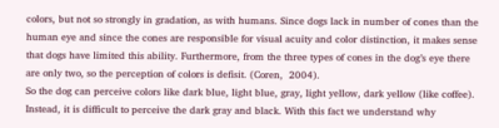colors, but not so strongly in gradation, as with humans. Since dogs lack in number of cones than the human eye and since the cones are responsible for visual acuity and color distinction, it makes sense that dogs have limited this ability. Furthermore, from the three types of cones in the dog’s eye there are only two, so the perception of colors is defisit. (Coren,  2004).
So the dog can perceive colors like dark blue, light blue, gray, light yellow, dark yellow (like coffee). Instead, it is difficult to perceive the dark gray and black. With this fact we understand why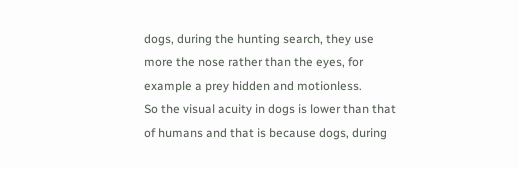dogs, during the hunting search, they use more the nose rather than the eyes, for example a prey hidden and motionless.
So the visual acuity in dogs is lower than that of humans and that is because dogs, during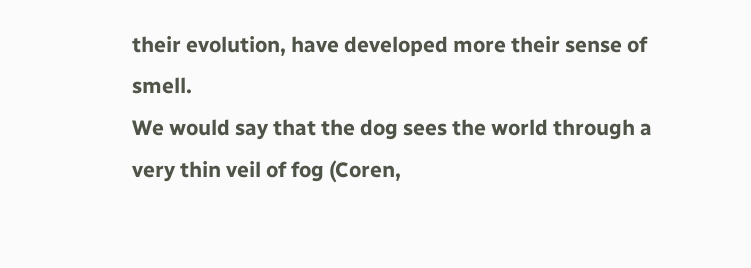their evolution, have developed more their sense of smell.
We would say that the dog sees the world through a very thin veil of fog (Coren,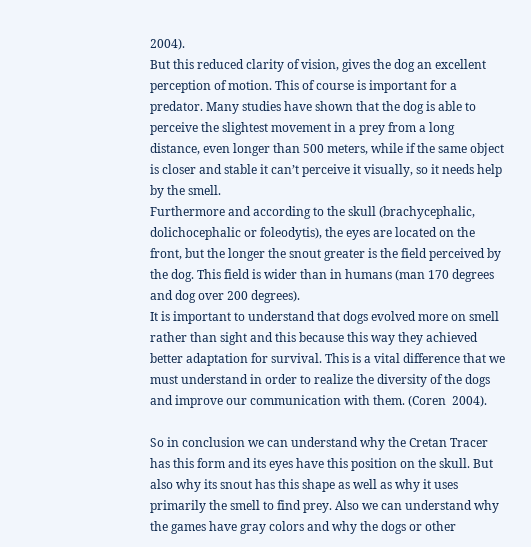2004).
But this reduced clarity of vision, gives the dog an excellent perception of motion. This of course is important for a predator. Many studies have shown that the dog is able to perceive the slightest movement in a prey from a long distance, even longer than 500 meters, while if the same object is closer and stable it can’t perceive it visually, so it needs help by the smell.
Furthermore and according to the skull (brachycephalic, dolichocephalic or foleodytis), the eyes are located on the front, but the longer the snout greater is the field perceived by the dog. This field is wider than in humans (man 170 degrees and dog over 200 degrees).
It is important to understand that dogs evolved more on smell rather than sight and this because this way they achieved better adaptation for survival. This is a vital difference that we must understand in order to realize the diversity of the dogs and improve our communication with them. (Coren  2004).

So in conclusion we can understand why the Cretan Tracer has this form and its eyes have this position on the skull. But also why its snout has this shape as well as why it uses primarily the smell to find prey. Also we can understand why the games have gray colors and why the dogs or other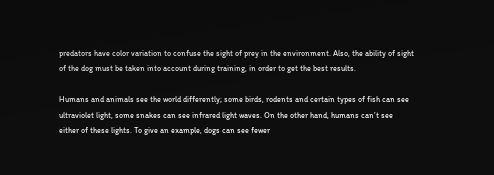predators have color variation to confuse the sight of prey in the environment. Also, the ability of sight of the dog must be taken into account during training, in order to get the best results.

Humans and animals see the world differently; some birds, rodents and certain types of fish can see ultraviolet light, some snakes can see infrared light waves. On the other hand, humans can’t see either of these lights. To give an example, dogs can see fewer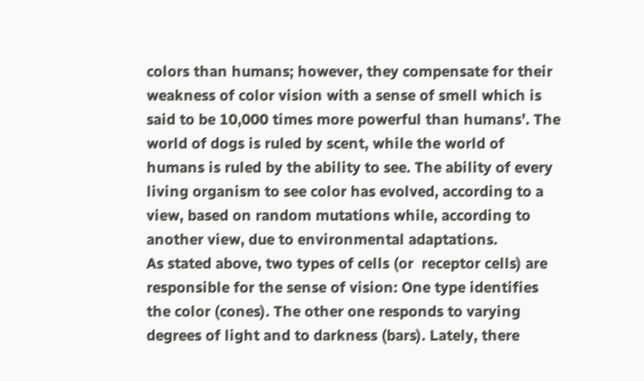colors than humans; however, they compensate for their weakness of color vision with a sense of smell which is said to be 10,000 times more powerful than humans’. The world of dogs is ruled by scent, while the world of humans is ruled by the ability to see. The ability of every living organism to see color has evolved, according to a view, based on random mutations while, according to another view, due to environmental adaptations.
As stated above, two types of cells (or  receptor cells) are responsible for the sense of vision: One type identifies the color (cones). The other one responds to varying degrees of light and to darkness (bars). Lately, there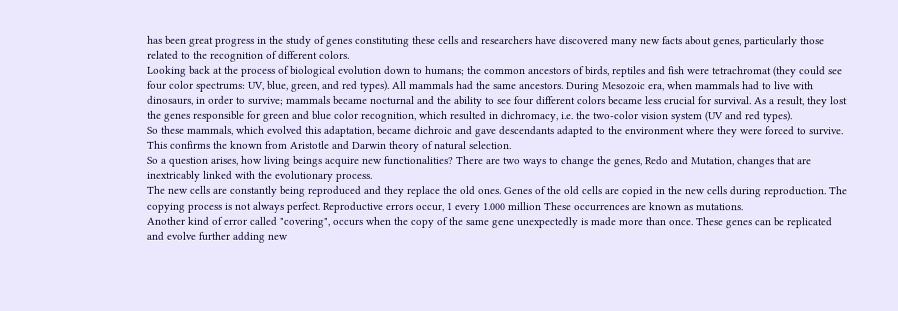has been great progress in the study of genes constituting these cells and researchers have discovered many new facts about genes, particularly those related to the recognition of different colors.
Looking back at the process of biological evolution down to humans; the common ancestors of birds, reptiles and fish were tetrachromat (they could see four color spectrums: UV, blue, green, and red types). All mammals had the same ancestors. During Mesozoic era, when mammals had to live with dinosaurs, in order to survive; mammals became nocturnal and the ability to see four different colors became less crucial for survival. As a result, they lost the genes responsible for green and blue color recognition, which resulted in dichromacy, i.e. the two-color vision system (UV and red types).
So these mammals, which evolved this adaptation, became dichroic and gave descendants adapted to the environment where they were forced to survive. This confirms the known from Aristotle and Darwin theory of natural selection.
So a question arises, how living beings acquire new functionalities? There are two ways to change the genes, Redo and Mutation, changes that are inextricably linked with the evolutionary process.
The new cells are constantly being reproduced and they replace the old ones. Genes of the old cells are copied in the new cells during reproduction. The copying process is not always perfect. Reproductive errors occur, 1 every 1.000 million These occurrences are known as mutations.
Another kind of error called "covering", occurs when the copy of the same gene unexpectedly is made more than once. These genes can be replicated and evolve further adding new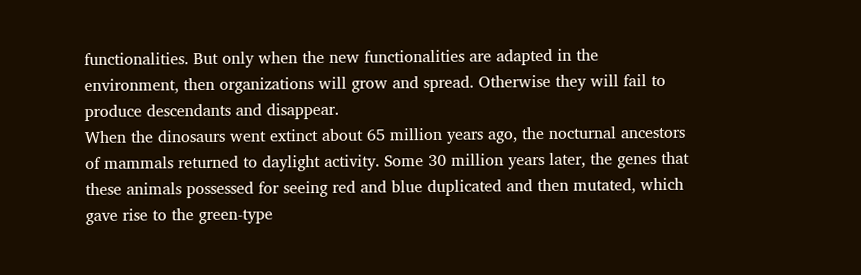functionalities. But only when the new functionalities are adapted in the environment, then organizations will grow and spread. Otherwise they will fail to produce descendants and disappear.
When the dinosaurs went extinct about 65 million years ago, the nocturnal ancestors of mammals returned to daylight activity. Some 30 million years later, the genes that these animals possessed for seeing red and blue duplicated and then mutated, which gave rise to the green-type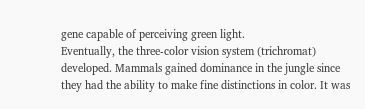gene capable of perceiving green light.
Eventually, the three-color vision system (trichromat) developed. Mammals gained dominance in the jungle since they had the ability to make fine distinctions in color. It was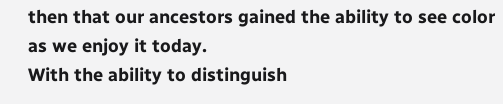then that our ancestors gained the ability to see color as we enjoy it today.
With the ability to distinguish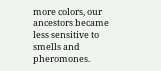more colors, our ancestors became less sensitive to smells and pheromones.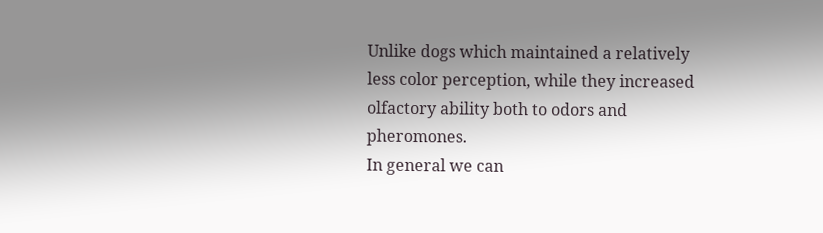Unlike dogs which maintained a relatively less color perception, while they increased olfactory ability both to odors and pheromones.
In general we can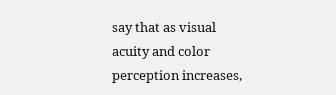say that as visual acuity and color perception increases,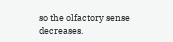so the olfactory sense decreases.